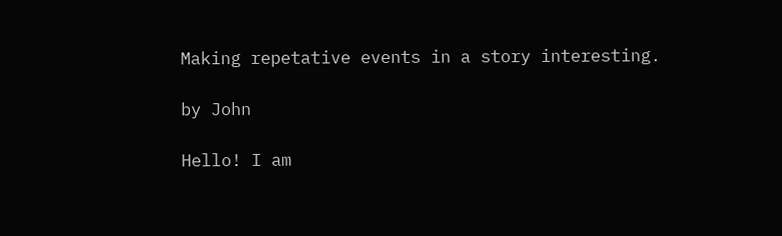Making repetative events in a story interesting.

by John

Hello! I am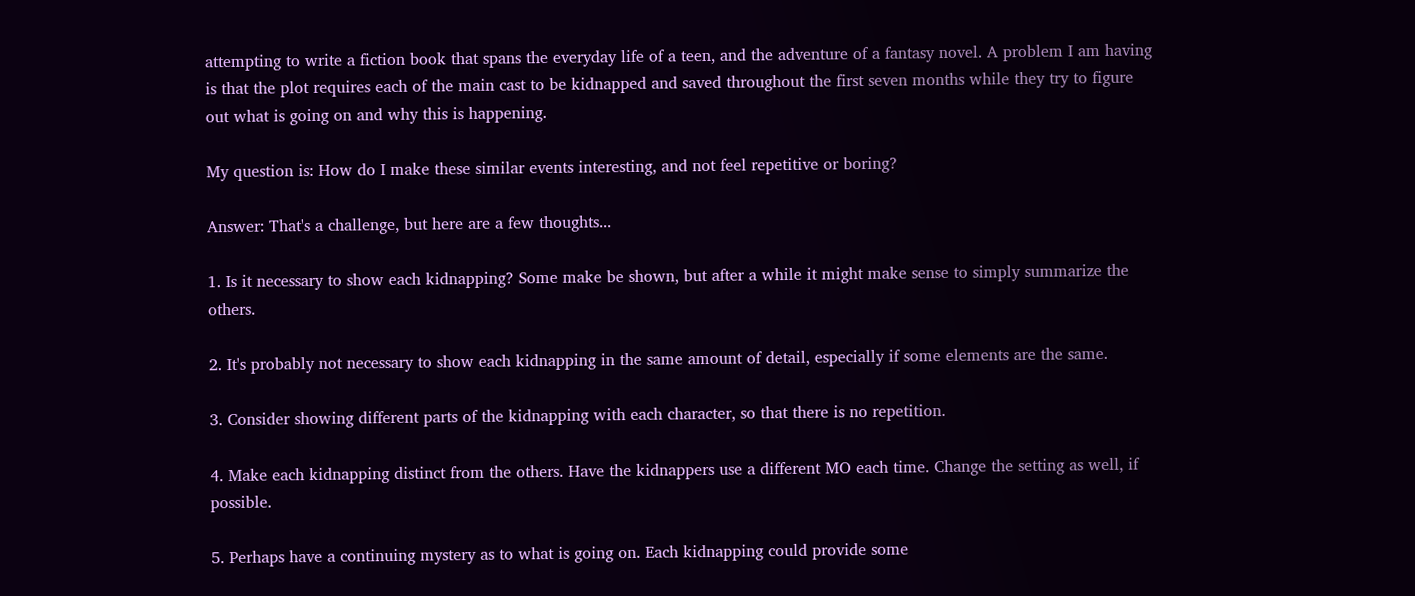attempting to write a fiction book that spans the everyday life of a teen, and the adventure of a fantasy novel. A problem I am having is that the plot requires each of the main cast to be kidnapped and saved throughout the first seven months while they try to figure out what is going on and why this is happening.

My question is: How do I make these similar events interesting, and not feel repetitive or boring?

Answer: That's a challenge, but here are a few thoughts...

1. Is it necessary to show each kidnapping? Some make be shown, but after a while it might make sense to simply summarize the others.

2. It's probably not necessary to show each kidnapping in the same amount of detail, especially if some elements are the same.

3. Consider showing different parts of the kidnapping with each character, so that there is no repetition.

4. Make each kidnapping distinct from the others. Have the kidnappers use a different MO each time. Change the setting as well, if possible.

5. Perhaps have a continuing mystery as to what is going on. Each kidnapping could provide some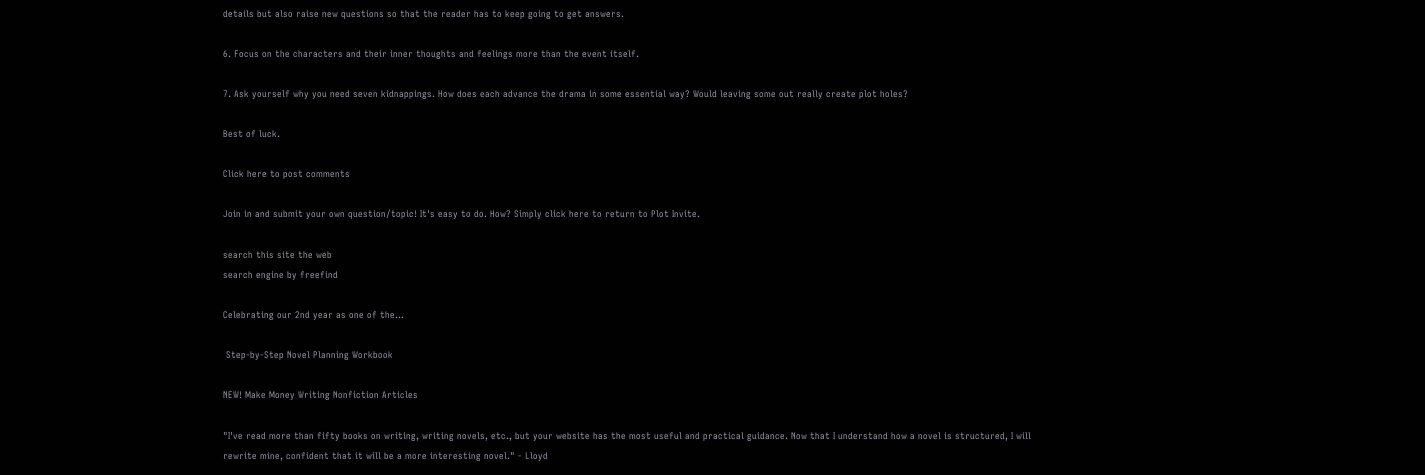details but also raise new questions so that the reader has to keep going to get answers.

6. Focus on the characters and their inner thoughts and feelings more than the event itself.

7. Ask yourself why you need seven kidnappings. How does each advance the drama in some essential way? Would leaving some out really create plot holes?

Best of luck.

Click here to post comments

Join in and submit your own question/topic! It's easy to do. How? Simply click here to return to Plot Invite.

search this site the web
search engine by freefind

Celebrating our 2nd year as one of the...

 Step-by-Step Novel Planning Workbook

NEW! Make Money Writing Nonfiction Articles

"I've read more than fifty books on writing, writing novels, etc., but your website has the most useful and practical guidance. Now that I understand how a novel is structured, I will rewrite mine, confident that it will be a more interesting novel." - Lloyd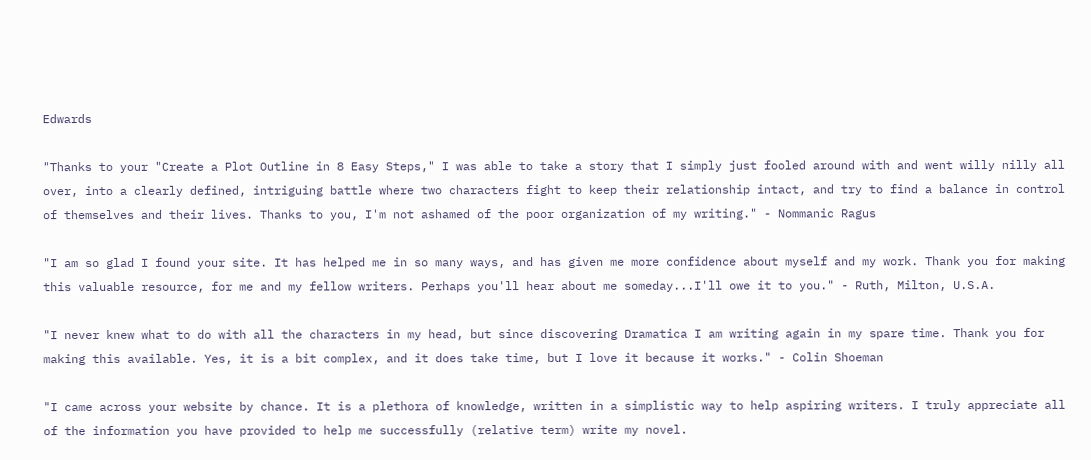Edwards

"Thanks to your "Create a Plot Outline in 8 Easy Steps," I was able to take a story that I simply just fooled around with and went willy nilly all over, into a clearly defined, intriguing battle where two characters fight to keep their relationship intact, and try to find a balance in control of themselves and their lives. Thanks to you, I'm not ashamed of the poor organization of my writing." - Nommanic Ragus

"I am so glad I found your site. It has helped me in so many ways, and has given me more confidence about myself and my work. Thank you for making this valuable resource, for me and my fellow writers. Perhaps you'll hear about me someday...I'll owe it to you." - Ruth, Milton, U.S.A.

"I never knew what to do with all the characters in my head, but since discovering Dramatica I am writing again in my spare time. Thank you for making this available. Yes, it is a bit complex, and it does take time, but I love it because it works." - Colin Shoeman

"I came across your website by chance. It is a plethora of knowledge, written in a simplistic way to help aspiring writers. I truly appreciate all of the information you have provided to help me successfully (relative term) write my novel.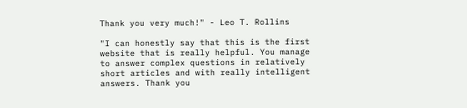Thank you very much!" - Leo T. Rollins

"I can honestly say that this is the first website that is really helpful. You manage to answer complex questions in relatively short articles and with really intelligent answers. Thank you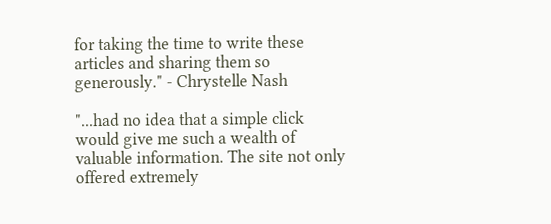for taking the time to write these articles and sharing them so generously." - Chrystelle Nash

"...had no idea that a simple click would give me such a wealth of valuable information. The site not only offered extremely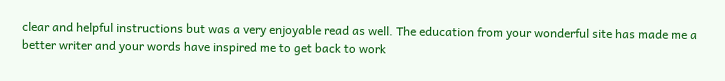clear and helpful instructions but was a very enjoyable read as well. The education from your wonderful site has made me a better writer and your words have inspired me to get back to work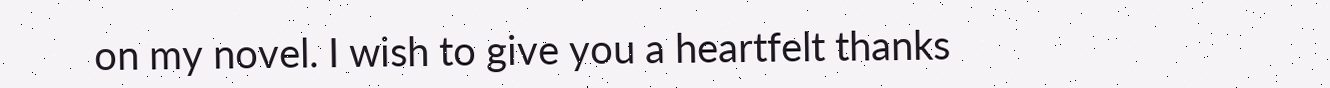on my novel. I wish to give you a heartfelt thanks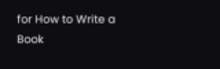for How to Write a Book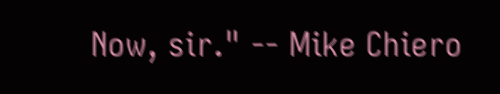Now, sir." -- Mike Chiero